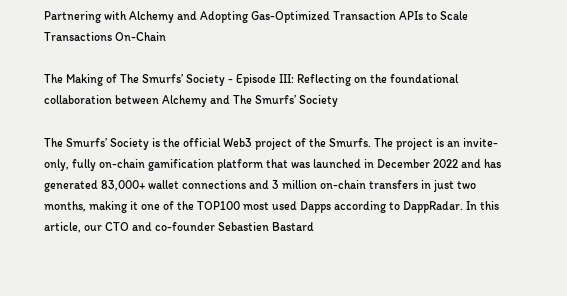Partnering with Alchemy and Adopting Gas-Optimized Transaction APIs to Scale Transactions On-Chain

The Making of The Smurfs’ Society - Episode III: Reflecting on the foundational collaboration between Alchemy and The Smurfs’ Society

The Smurfs’ Society is the official Web3 project of the Smurfs. The project is an invite-only, fully on-chain gamification platform that was launched in December 2022 and has generated 83,000+ wallet connections and 3 million on-chain transfers in just two months, making it one of the TOP100 most used Dapps according to DappRadar. In this article, our CTO and co-founder Sebastien Bastard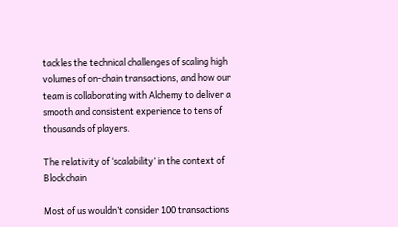tackles the technical challenges of scaling high volumes of on-chain transactions, and how our team is collaborating with Alchemy to deliver a smooth and consistent experience to tens of thousands of players.

The relativity of ‘scalability’ in the context of Blockchain

Most of us wouldn’t consider 100 transactions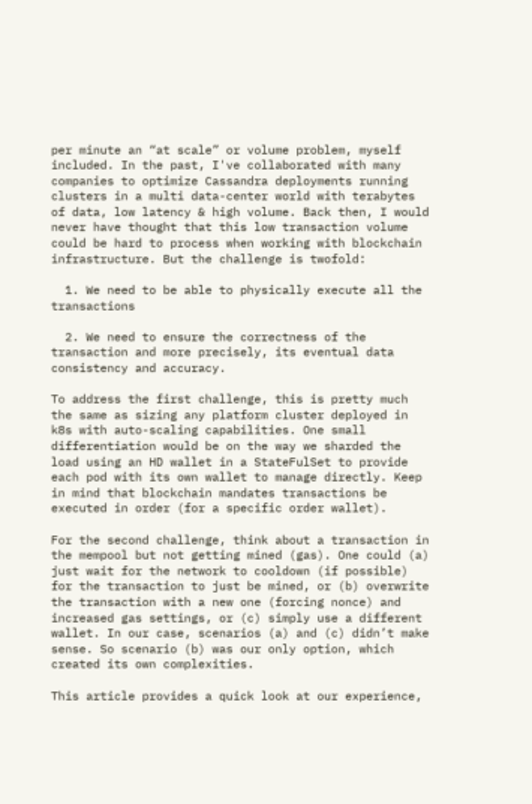per minute an “at scale” or volume problem, myself included. In the past, I've collaborated with many companies to optimize Cassandra deployments running clusters in a multi data-center world with terabytes of data, low latency & high volume. Back then, I would never have thought that this low transaction volume could be hard to process when working with blockchain infrastructure. But the challenge is twofold:

  1. We need to be able to physically execute all the transactions

  2. We need to ensure the correctness of the transaction and more precisely, its eventual data consistency and accuracy.

To address the first challenge, this is pretty much the same as sizing any platform cluster deployed in k8s with auto-scaling capabilities. One small differentiation would be on the way we sharded the load using an HD wallet in a StateFulSet to provide each pod with its own wallet to manage directly. Keep in mind that blockchain mandates transactions be executed in order (for a specific order wallet).

For the second challenge, think about a transaction in the mempool but not getting mined (gas). One could (a) just wait for the network to cooldown (if possible) for the transaction to just be mined, or (b) overwrite the transaction with a new one (forcing nonce) and increased gas settings, or (c) simply use a different wallet. In our case, scenarios (a) and (c) didn’t make sense. So scenario (b) was our only option, which created its own complexities.

This article provides a quick look at our experience,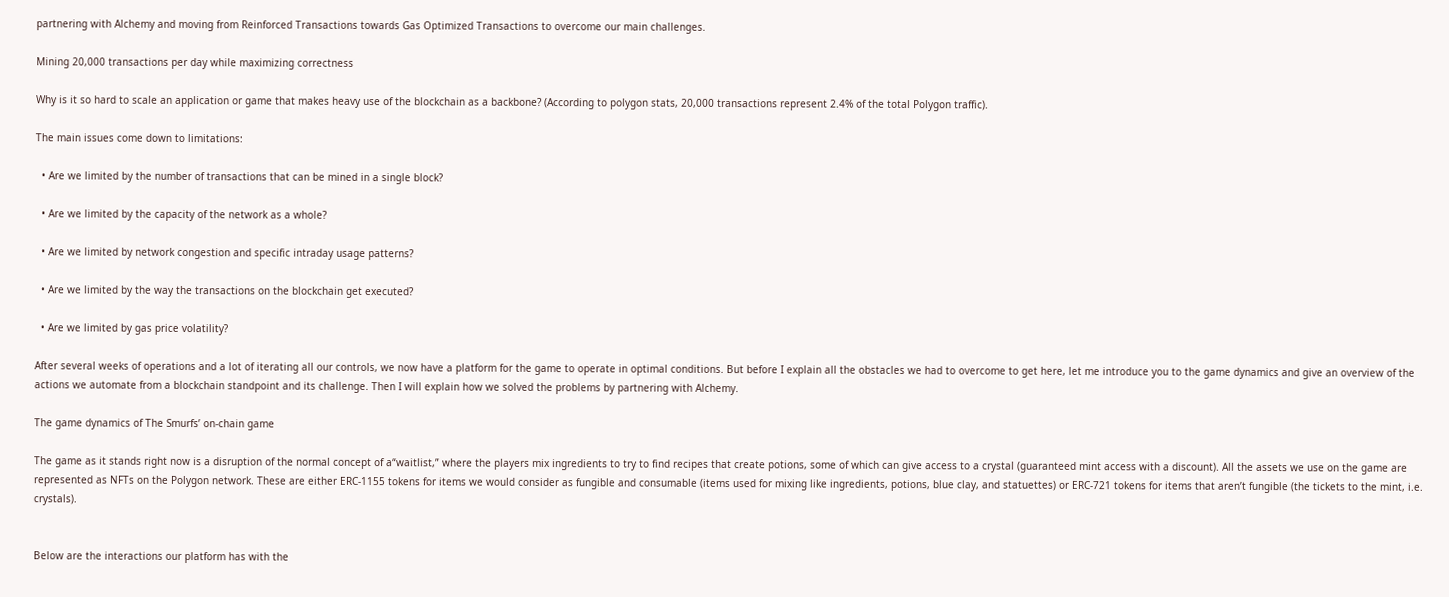partnering with Alchemy and moving from Reinforced Transactions towards Gas Optimized Transactions to overcome our main challenges.

Mining 20,000 transactions per day while maximizing correctness

Why is it so hard to scale an application or game that makes heavy use of the blockchain as a backbone? (According to polygon stats, 20,000 transactions represent 2.4% of the total Polygon traffic).

The main issues come down to limitations:

  • Are we limited by the number of transactions that can be mined in a single block?

  • Are we limited by the capacity of the network as a whole?

  • Are we limited by network congestion and specific intraday usage patterns?

  • Are we limited by the way the transactions on the blockchain get executed?

  • Are we limited by gas price volatility?

After several weeks of operations and a lot of iterating all our controls, we now have a platform for the game to operate in optimal conditions. But before I explain all the obstacles we had to overcome to get here, let me introduce you to the game dynamics and give an overview of the actions we automate from a blockchain standpoint and its challenge. Then I will explain how we solved the problems by partnering with Alchemy.

The game dynamics of The Smurfs’ on-chain game

The game as it stands right now is a disruption of the normal concept of a“waitlist,” where the players mix ingredients to try to find recipes that create potions, some of which can give access to a crystal (guaranteed mint access with a discount). All the assets we use on the game are represented as NFTs on the Polygon network. These are either ERC-1155 tokens for items we would consider as fungible and consumable (items used for mixing like ingredients, potions, blue clay, and statuettes) or ERC-721 tokens for items that aren’t fungible (the tickets to the mint, i.e. crystals).


Below are the interactions our platform has with the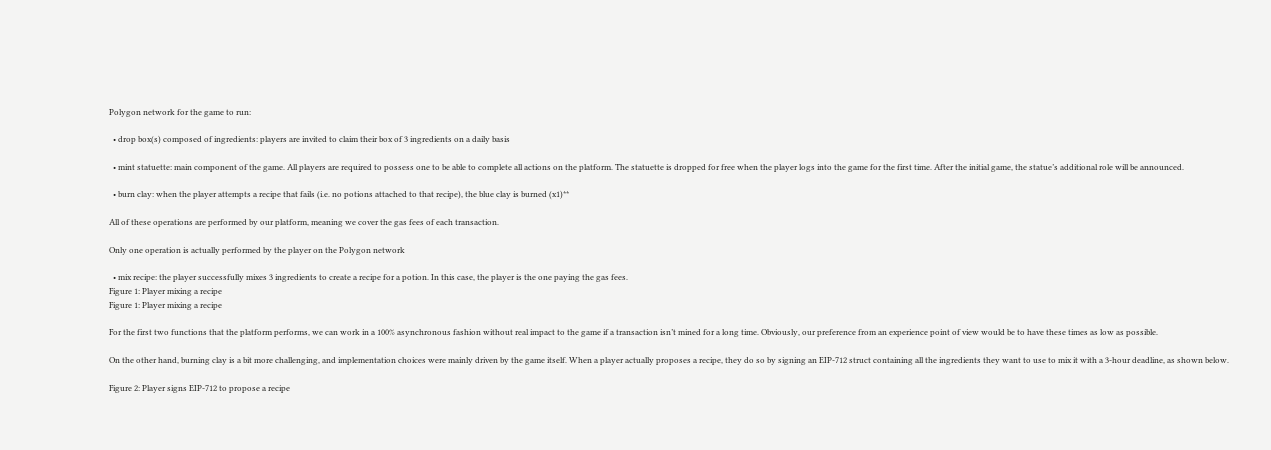Polygon network for the game to run:

  • drop box(s) composed of ingredients: players are invited to claim their box of 3 ingredients on a daily basis

  • mint statuette: main component of the game. All players are required to possess one to be able to complete all actions on the platform. The statuette is dropped for free when the player logs into the game for the first time. After the initial game, the statue’s additional role will be announced.

  • burn clay: when the player attempts a recipe that fails (i.e. no potions attached to that recipe), the blue clay is burned (x1)**

All of these operations are performed by our platform, meaning we cover the gas fees of each transaction.

Only one operation is actually performed by the player on the Polygon network

  • mix recipe: the player successfully mixes 3 ingredients to create a recipe for a potion. In this case, the player is the one paying the gas fees.
Figure 1: Player mixing a recipe
Figure 1: Player mixing a recipe

For the first two functions that the platform performs, we can work in a 100% asynchronous fashion without real impact to the game if a transaction isn’t mined for a long time. Obviously, our preference from an experience point of view would be to have these times as low as possible.

On the other hand, burning clay is a bit more challenging, and implementation choices were mainly driven by the game itself. When a player actually proposes a recipe, they do so by signing an EIP-712 struct containing all the ingredients they want to use to mix it with a 3-hour deadline, as shown below.

Figure 2: Player signs EIP-712 to propose a recipe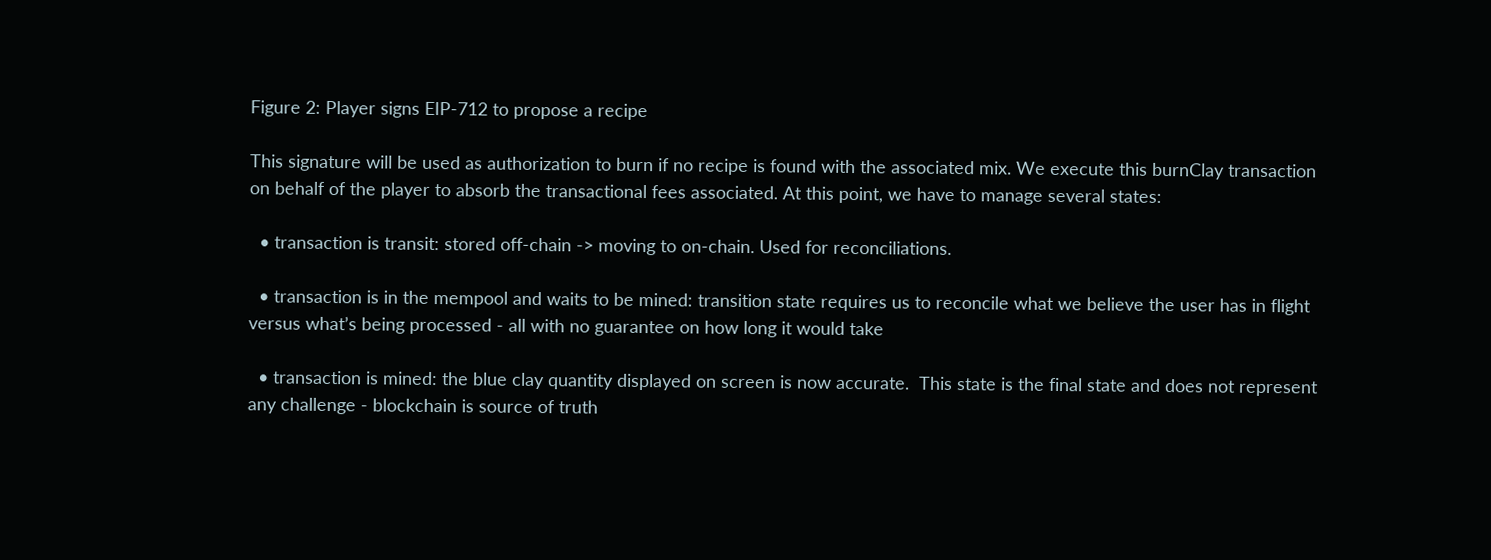Figure 2: Player signs EIP-712 to propose a recipe

This signature will be used as authorization to burn if no recipe is found with the associated mix. We execute this burnClay transaction on behalf of the player to absorb the transactional fees associated. At this point, we have to manage several states:

  • transaction is transit: stored off-chain -> moving to on-chain. Used for reconciliations.

  • transaction is in the mempool and waits to be mined: transition state requires us to reconcile what we believe the user has in flight versus what’s being processed - all with no guarantee on how long it would take

  • transaction is mined: the blue clay quantity displayed on screen is now accurate.  This state is the final state and does not represent any challenge - blockchain is source of truth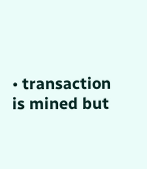• transaction is mined but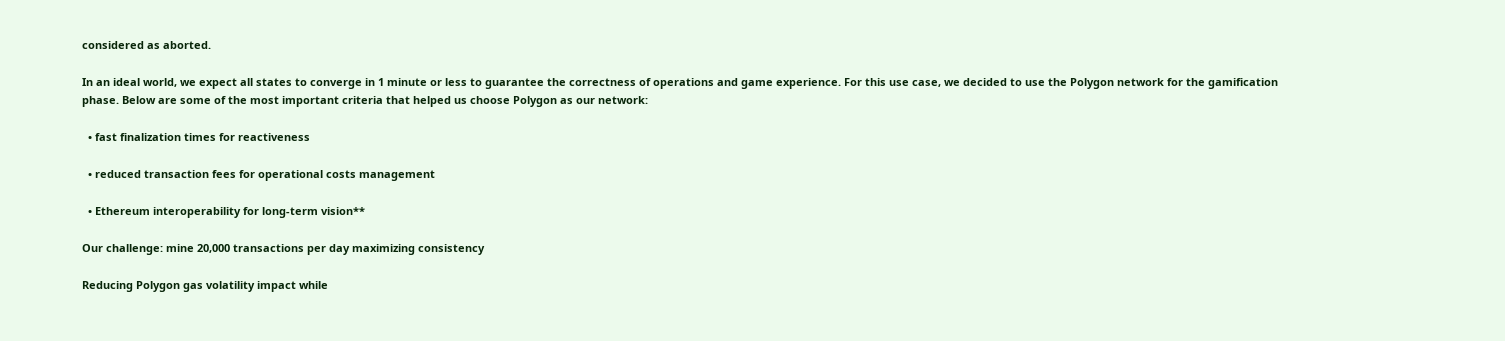considered as aborted.

In an ideal world, we expect all states to converge in 1 minute or less to guarantee the correctness of operations and game experience. For this use case, we decided to use the Polygon network for the gamification phase. Below are some of the most important criteria that helped us choose Polygon as our network:

  • fast finalization times for reactiveness

  • reduced transaction fees for operational costs management

  • Ethereum interoperability for long-term vision**

Our challenge: mine 20,000 transactions per day maximizing consistency

Reducing Polygon gas volatility impact while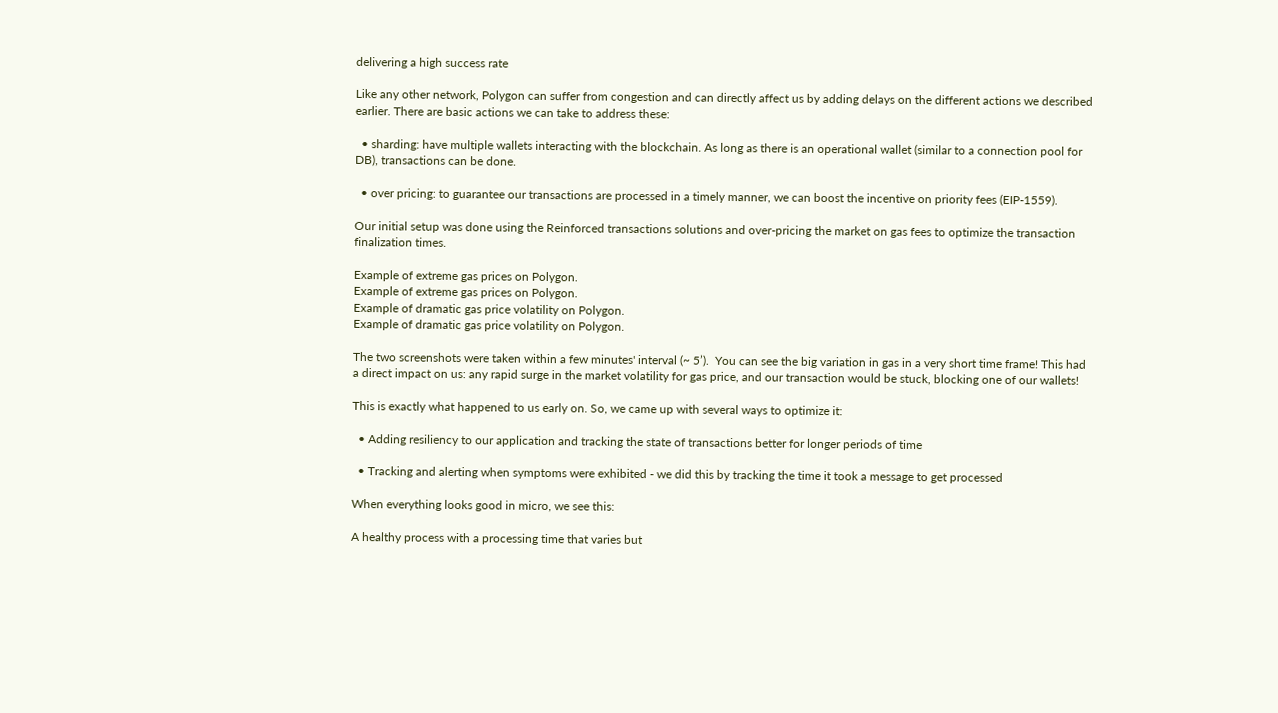delivering a high success rate

Like any other network, Polygon can suffer from congestion and can directly affect us by adding delays on the different actions we described earlier. There are basic actions we can take to address these:

  • sharding: have multiple wallets interacting with the blockchain. As long as there is an operational wallet (similar to a connection pool for DB), transactions can be done.

  • over pricing: to guarantee our transactions are processed in a timely manner, we can boost the incentive on priority fees (EIP-1559).

Our initial setup was done using the Reinforced transactions solutions and over-pricing the market on gas fees to optimize the transaction finalization times.

Example of extreme gas prices on Polygon.
Example of extreme gas prices on Polygon.
Example of dramatic gas price volatility on Polygon.
Example of dramatic gas price volatility on Polygon.

The two screenshots were taken within a few minutes' interval (~ 5’).  You can see the big variation in gas in a very short time frame! This had a direct impact on us: any rapid surge in the market volatility for gas price, and our transaction would be stuck, blocking one of our wallets!

This is exactly what happened to us early on. So, we came up with several ways to optimize it:

  • Adding resiliency to our application and tracking the state of transactions better for longer periods of time

  • Tracking and alerting when symptoms were exhibited - we did this by tracking the time it took a message to get processed

When everything looks good in micro, we see this:

A healthy process with a processing time that varies but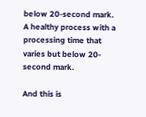below 20-second mark.
A healthy process with a processing time that varies but below 20-second mark.

And this is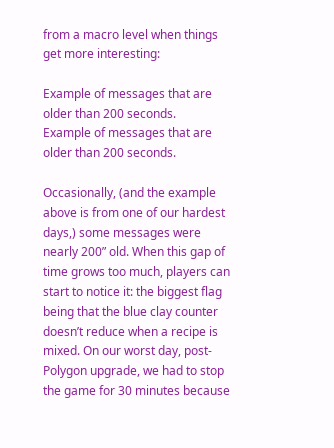from a macro level when things get more interesting:

Example of messages that are older than 200 seconds.
Example of messages that are older than 200 seconds.

Occasionally, (and the example above is from one of our hardest days,) some messages were nearly 200” old. When this gap of time grows too much, players can start to notice it: the biggest flag being that the blue clay counter doesn’t reduce when a recipe is mixed. On our worst day, post-Polygon upgrade, we had to stop the game for 30 minutes because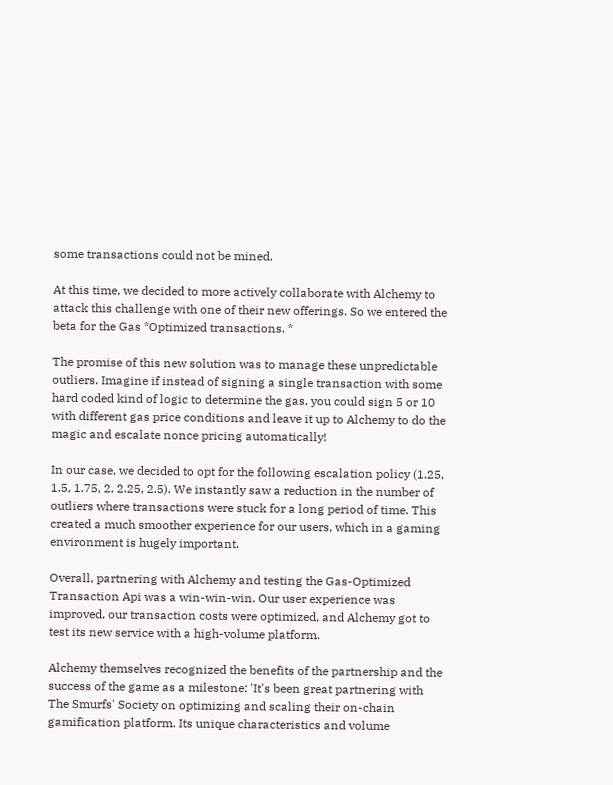some transactions could not be mined.

At this time, we decided to more actively collaborate with Alchemy to attack this challenge with one of their new offerings. So we entered the beta for the Gas *Optimized transactions. *

The promise of this new solution was to manage these unpredictable outliers. Imagine if instead of signing a single transaction with some hard coded kind of logic to determine the gas, you could sign 5 or 10 with different gas price conditions and leave it up to Alchemy to do the magic and escalate nonce pricing automatically!

In our case, we decided to opt for the following escalation policy (1.25, 1.5, 1.75, 2, 2.25, 2.5). We instantly saw a reduction in the number of outliers where transactions were stuck for a long period of time. This created a much smoother experience for our users, which in a gaming environment is hugely important.

Overall, partnering with Alchemy and testing the Gas-Optimized Transaction Api was a win-win-win. Our user experience was improved, our transaction costs were optimized, and Alchemy got to test its new service with a high-volume platform.

Alchemy themselves recognized the benefits of the partnership and the success of the game as a milestone: 'It's been great partnering with The Smurfs' Society on optimizing and scaling their on-chain gamification platform. Its unique characteristics and volume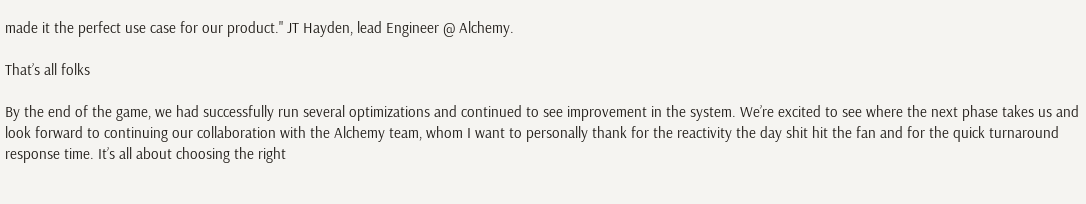made it the perfect use case for our product." JT Hayden, lead Engineer @ Alchemy.

That’s all folks

By the end of the game, we had successfully run several optimizations and continued to see improvement in the system. We’re excited to see where the next phase takes us and look forward to continuing our collaboration with the Alchemy team, whom I want to personally thank for the reactivity the day shit hit the fan and for the quick turnaround response time. It’s all about choosing the right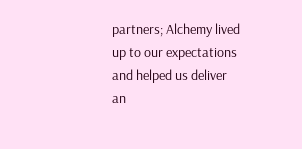partners; Alchemy lived up to our expectations and helped us deliver an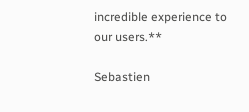incredible experience to our users.**

Sebastien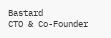Bastard
CTO & Co-Founder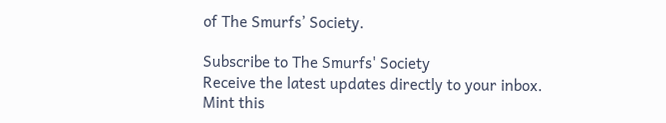of The Smurfs’ Society.

Subscribe to The Smurfs' Society
Receive the latest updates directly to your inbox.
Mint this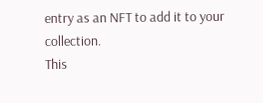entry as an NFT to add it to your collection.
This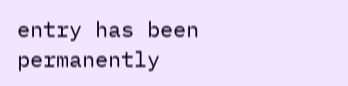entry has been permanently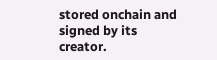stored onchain and signed by its creator.